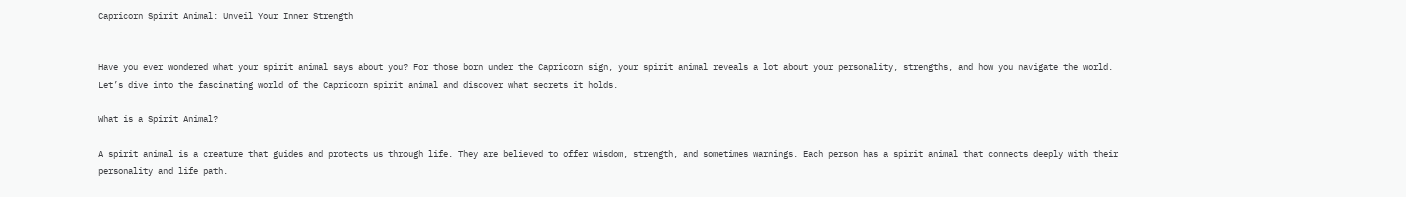Capricorn Spirit Animal: Unveil Your Inner Strength


Have you ever wondered what your spirit animal says about you? For those born under the Capricorn sign, your spirit animal reveals a lot about your personality, strengths, and how you navigate the world. Let’s dive into the fascinating world of the Capricorn spirit animal and discover what secrets it holds.

What is a Spirit Animal?

A spirit animal is a creature that guides and protects us through life. They are believed to offer wisdom, strength, and sometimes warnings. Each person has a spirit animal that connects deeply with their personality and life path.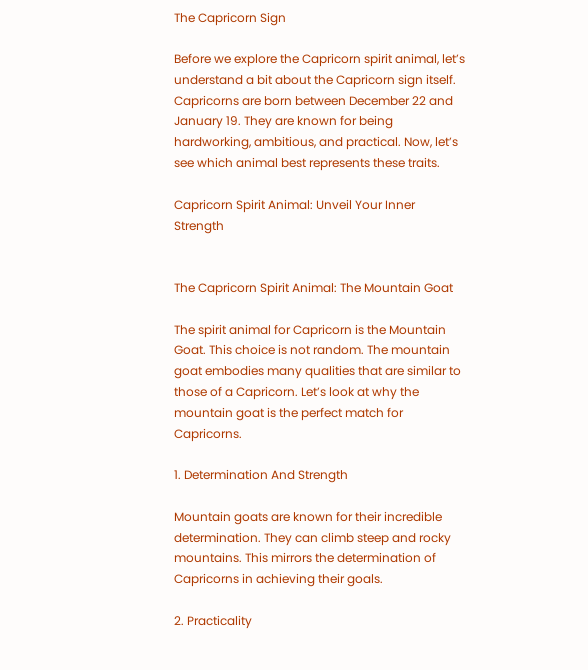The Capricorn Sign

Before we explore the Capricorn spirit animal, let’s understand a bit about the Capricorn sign itself. Capricorns are born between December 22 and January 19. They are known for being hardworking, ambitious, and practical. Now, let’s see which animal best represents these traits.

Capricorn Spirit Animal: Unveil Your Inner Strength


The Capricorn Spirit Animal: The Mountain Goat

The spirit animal for Capricorn is the Mountain Goat. This choice is not random. The mountain goat embodies many qualities that are similar to those of a Capricorn. Let’s look at why the mountain goat is the perfect match for Capricorns.

1. Determination And Strength

Mountain goats are known for their incredible determination. They can climb steep and rocky mountains. This mirrors the determination of Capricorns in achieving their goals.

2. Practicality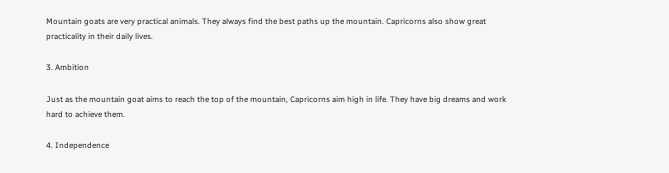Mountain goats are very practical animals. They always find the best paths up the mountain. Capricorns also show great practicality in their daily lives.

3. Ambition

Just as the mountain goat aims to reach the top of the mountain, Capricorns aim high in life. They have big dreams and work hard to achieve them.

4. Independence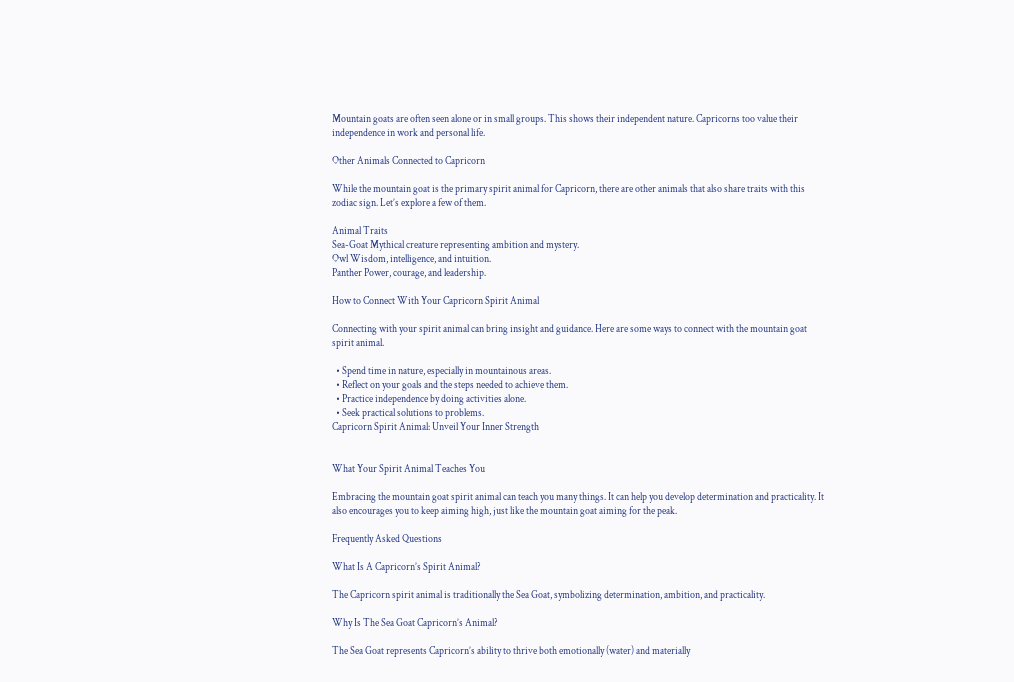Mountain goats are often seen alone or in small groups. This shows their independent nature. Capricorns too value their independence in work and personal life.

Other Animals Connected to Capricorn

While the mountain goat is the primary spirit animal for Capricorn, there are other animals that also share traits with this zodiac sign. Let’s explore a few of them.

Animal Traits
Sea-Goat Mythical creature representing ambition and mystery.
Owl Wisdom, intelligence, and intuition.
Panther Power, courage, and leadership.

How to Connect With Your Capricorn Spirit Animal

Connecting with your spirit animal can bring insight and guidance. Here are some ways to connect with the mountain goat spirit animal.

  • Spend time in nature, especially in mountainous areas.
  • Reflect on your goals and the steps needed to achieve them.
  • Practice independence by doing activities alone.
  • Seek practical solutions to problems.
Capricorn Spirit Animal: Unveil Your Inner Strength


What Your Spirit Animal Teaches You

Embracing the mountain goat spirit animal can teach you many things. It can help you develop determination and practicality. It also encourages you to keep aiming high, just like the mountain goat aiming for the peak.

Frequently Asked Questions

What Is A Capricorn’s Spirit Animal?

The Capricorn spirit animal is traditionally the Sea Goat, symbolizing determination, ambition, and practicality.

Why Is The Sea Goat Capricorn’s Animal?

The Sea Goat represents Capricorn’s ability to thrive both emotionally (water) and materially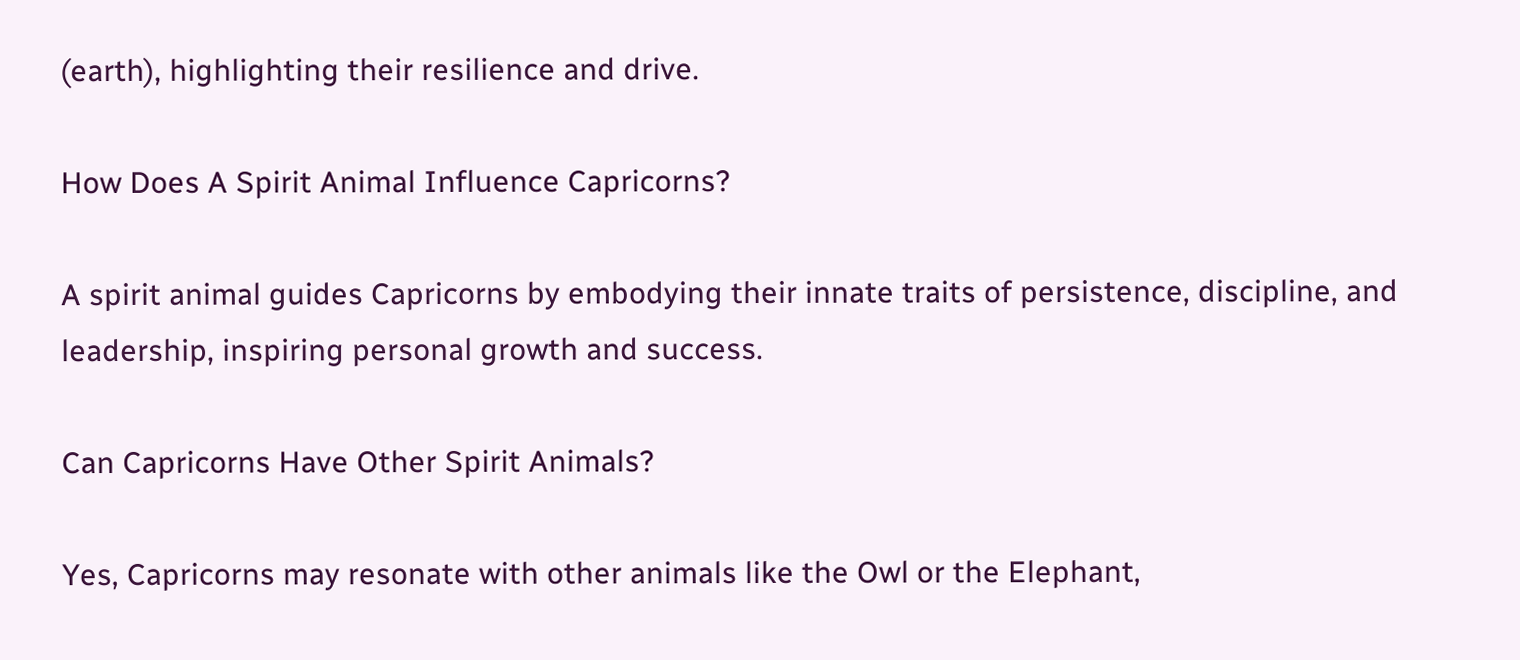(earth), highlighting their resilience and drive.

How Does A Spirit Animal Influence Capricorns?

A spirit animal guides Capricorns by embodying their innate traits of persistence, discipline, and leadership, inspiring personal growth and success.

Can Capricorns Have Other Spirit Animals?

Yes, Capricorns may resonate with other animals like the Owl or the Elephant,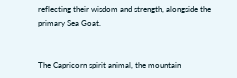reflecting their wisdom and strength, alongside the primary Sea Goat.


The Capricorn spirit animal, the mountain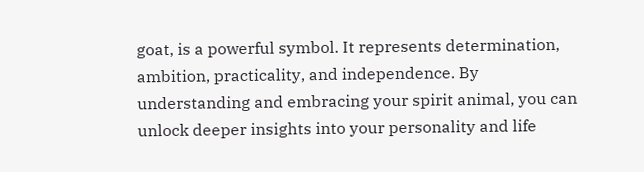goat, is a powerful symbol. It represents determination, ambition, practicality, and independence. By understanding and embracing your spirit animal, you can unlock deeper insights into your personality and life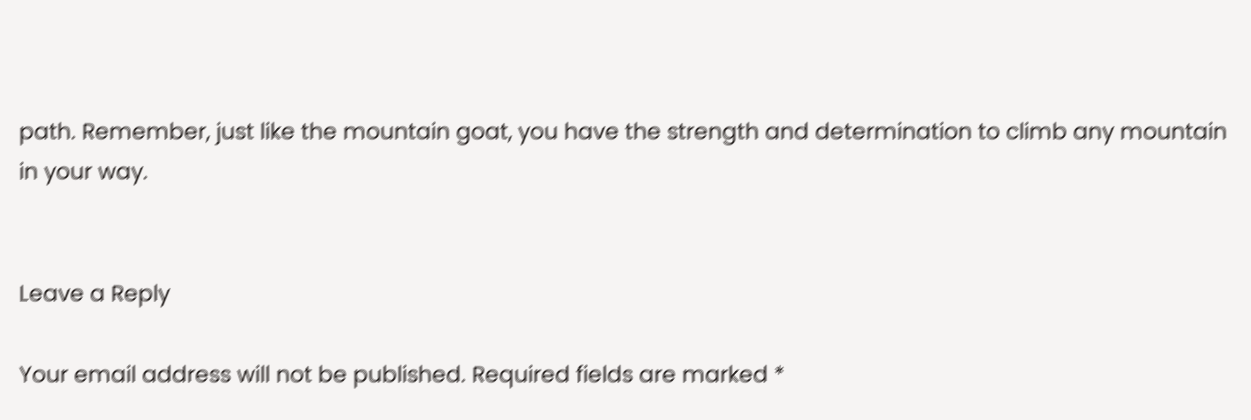path. Remember, just like the mountain goat, you have the strength and determination to climb any mountain in your way.


Leave a Reply

Your email address will not be published. Required fields are marked *